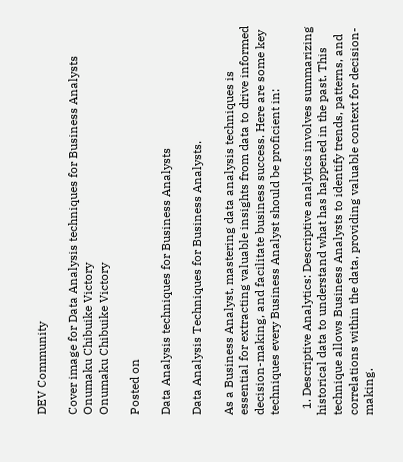DEV Community

Cover image for Data Analysis techniques for Business Analysts
Onumaku Chibuike Victory
Onumaku Chibuike Victory

Posted on

Data Analysis techniques for Business Analysts

Data Analysis Techniques for Business Analysts.

As a Business Analyst, mastering data analysis techniques is essential for extracting valuable insights from data to drive informed decision-making, and facilitate business success. Here are some key techniques every Business Analyst should be proficient in:

  1. Descriptive Analytics: Descriptive analytics involves summarizing historical data to understand what has happened in the past. This technique allows Business Analysts to identify trends, patterns, and correlations within the data, providing valuable context for decision-making.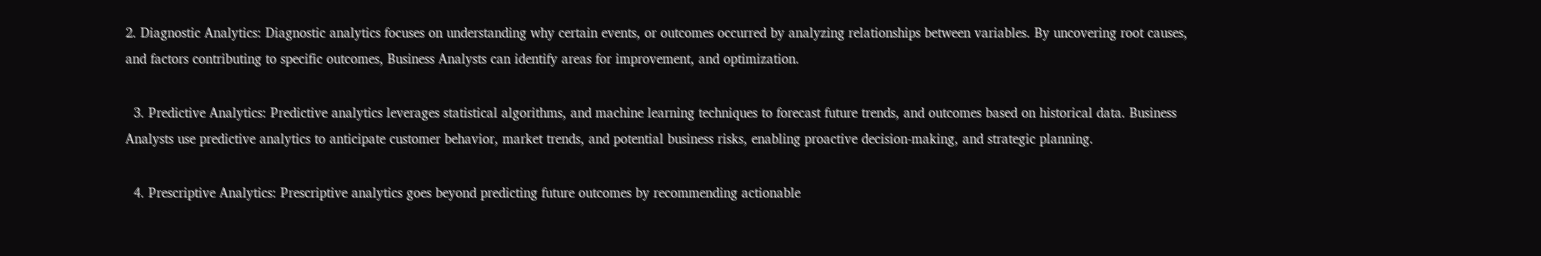2. Diagnostic Analytics: Diagnostic analytics focuses on understanding why certain events, or outcomes occurred by analyzing relationships between variables. By uncovering root causes, and factors contributing to specific outcomes, Business Analysts can identify areas for improvement, and optimization.

  3. Predictive Analytics: Predictive analytics leverages statistical algorithms, and machine learning techniques to forecast future trends, and outcomes based on historical data. Business Analysts use predictive analytics to anticipate customer behavior, market trends, and potential business risks, enabling proactive decision-making, and strategic planning.

  4. Prescriptive Analytics: Prescriptive analytics goes beyond predicting future outcomes by recommending actionable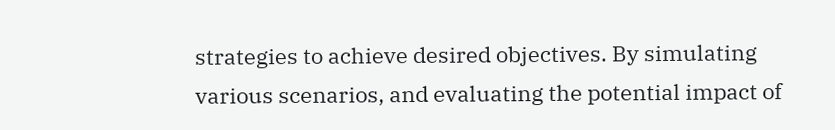strategies to achieve desired objectives. By simulating various scenarios, and evaluating the potential impact of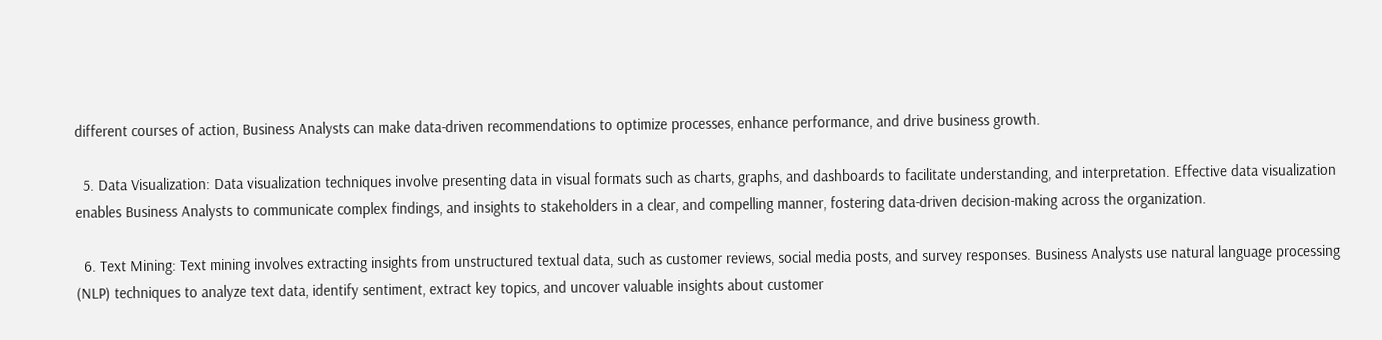different courses of action, Business Analysts can make data-driven recommendations to optimize processes, enhance performance, and drive business growth.

  5. Data Visualization: Data visualization techniques involve presenting data in visual formats such as charts, graphs, and dashboards to facilitate understanding, and interpretation. Effective data visualization enables Business Analysts to communicate complex findings, and insights to stakeholders in a clear, and compelling manner, fostering data-driven decision-making across the organization.

  6. Text Mining: Text mining involves extracting insights from unstructured textual data, such as customer reviews, social media posts, and survey responses. Business Analysts use natural language processing (NLP) techniques to analyze text data, identify sentiment, extract key topics, and uncover valuable insights about customer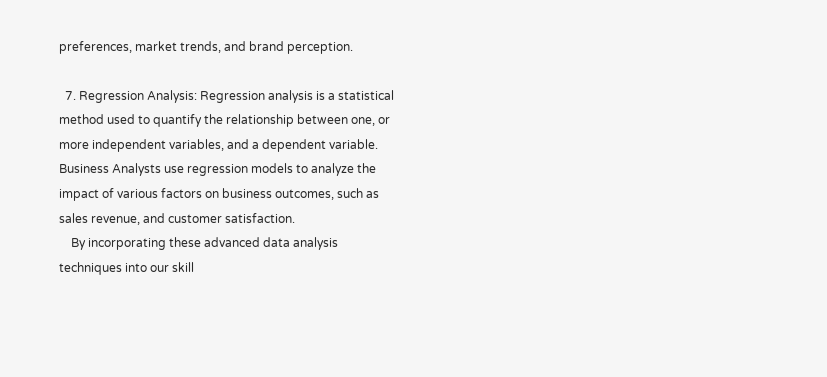preferences, market trends, and brand perception.

  7. Regression Analysis: Regression analysis is a statistical method used to quantify the relationship between one, or more independent variables, and a dependent variable. Business Analysts use regression models to analyze the impact of various factors on business outcomes, such as sales revenue, and customer satisfaction.
    By incorporating these advanced data analysis techniques into our skill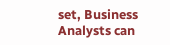set, Business Analysts can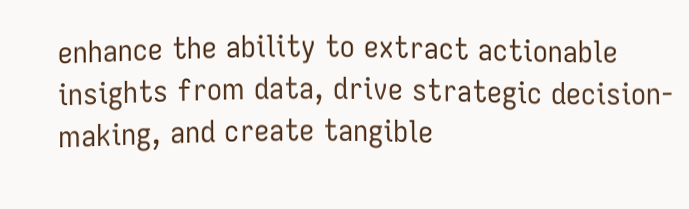enhance the ability to extract actionable insights from data, drive strategic decision-making, and create tangible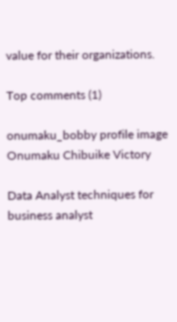value for their organizations.

Top comments (1)

onumaku_bobby profile image
Onumaku Chibuike Victory

Data Analyst techniques for business analyst